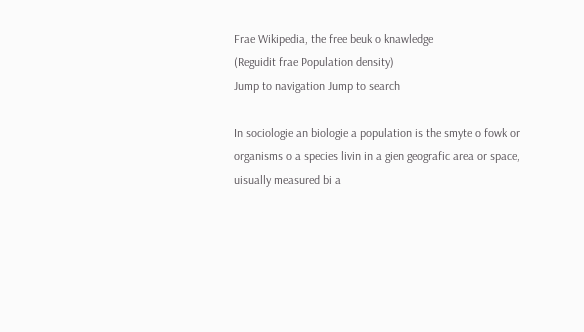Frae Wikipedia, the free beuk o knawledge
(Reguidit frae Population density)
Jump to navigation Jump to search

In sociologie an biologie a population is the smyte o fowk or organisms o a species livin in a gien geografic area or space, uisually measured bi a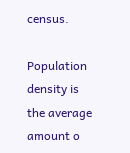census.

Population density is the average amount o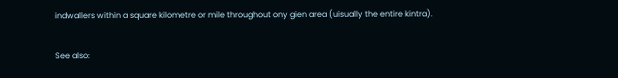indwallers within a square kilometre or mile throughout ony gien area (uisually the entire kintra).

See also: